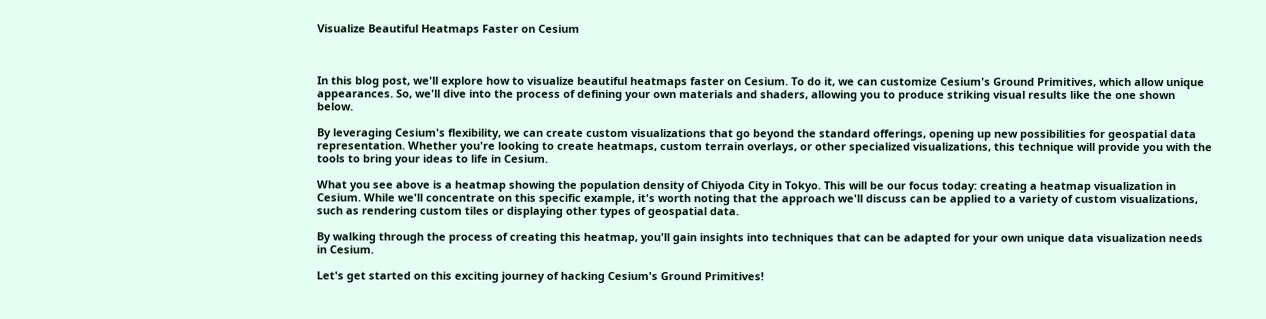Visualize Beautiful Heatmaps Faster on Cesium



In this blog post, we'll explore how to visualize beautiful heatmaps faster on Cesium. To do it, we can customize Cesium's Ground Primitives, which allow unique appearances. So, we'll dive into the process of defining your own materials and shaders, allowing you to produce striking visual results like the one shown below.

By leveraging Cesium's flexibility, we can create custom visualizations that go beyond the standard offerings, opening up new possibilities for geospatial data representation. Whether you're looking to create heatmaps, custom terrain overlays, or other specialized visualizations, this technique will provide you with the tools to bring your ideas to life in Cesium.

What you see above is a heatmap showing the population density of Chiyoda City in Tokyo. This will be our focus today: creating a heatmap visualization in Cesium. While we'll concentrate on this specific example, it's worth noting that the approach we'll discuss can be applied to a variety of custom visualizations, such as rendering custom tiles or displaying other types of geospatial data.

By walking through the process of creating this heatmap, you'll gain insights into techniques that can be adapted for your own unique data visualization needs in Cesium.

Let's get started on this exciting journey of hacking Cesium's Ground Primitives!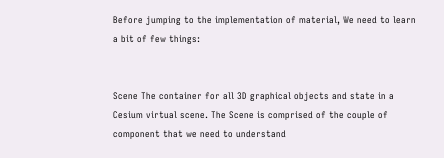Before jumping to the implementation of material, We need to learn a bit of few things:


Scene The container for all 3D graphical objects and state in a Cesium virtual scene. The Scene is comprised of the couple of component that we need to understand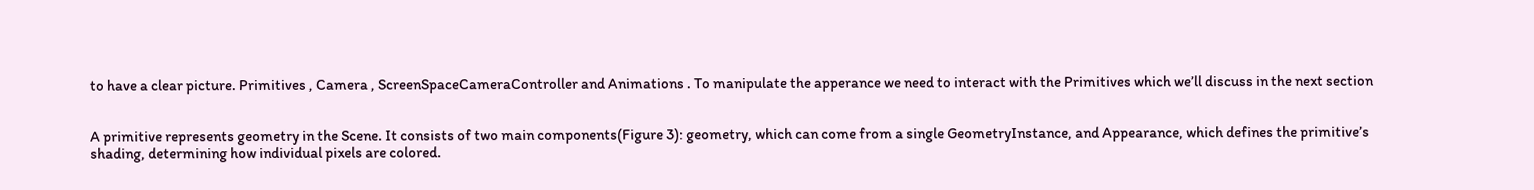to have a clear picture. Primitives , Camera , ScreenSpaceCameraController and Animations . To manipulate the apperance we need to interact with the Primitives which we’ll discuss in the next section


A primitive represents geometry in the Scene. It consists of two main components(Figure 3): geometry, which can come from a single GeometryInstance, and Appearance, which defines the primitive’s shading, determining how individual pixels are colored.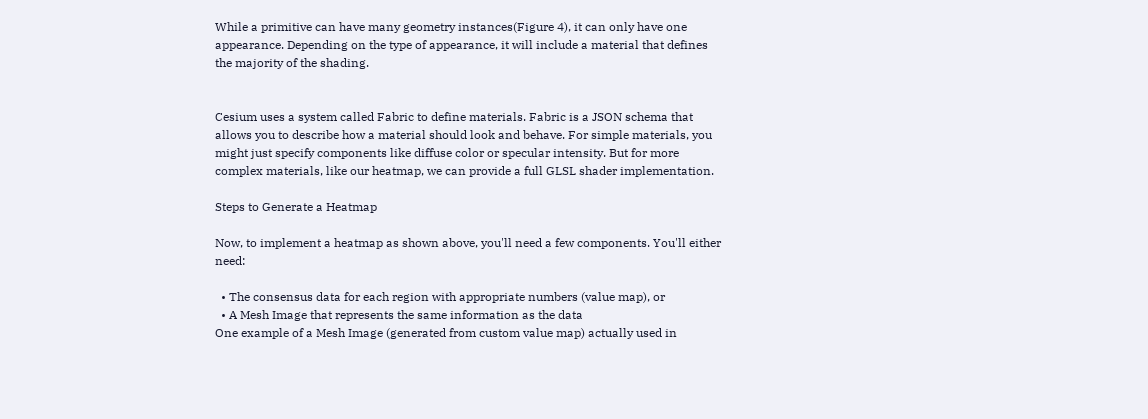While a primitive can have many geometry instances(Figure 4), it can only have one appearance. Depending on the type of appearance, it will include a material that defines the majority of the shading.


Cesium uses a system called Fabric to define materials. Fabric is a JSON schema that allows you to describe how a material should look and behave. For simple materials, you might just specify components like diffuse color or specular intensity. But for more complex materials, like our heatmap, we can provide a full GLSL shader implementation.

Steps to Generate a Heatmap

Now, to implement a heatmap as shown above, you'll need a few components. You'll either need:

  • The consensus data for each region with appropriate numbers (value map), or
  • A Mesh Image that represents the same information as the data
One example of a Mesh Image (generated from custom value map) actually used in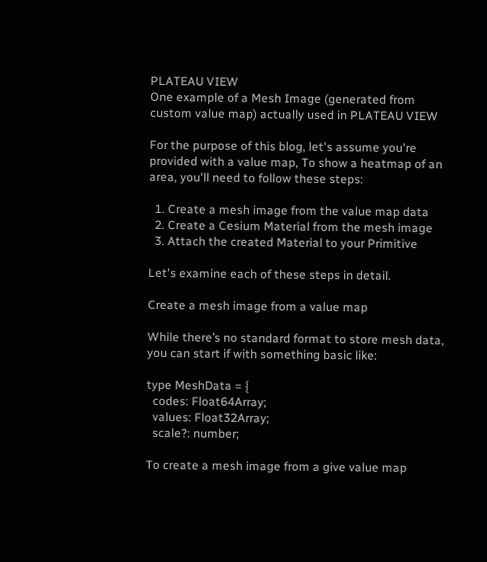PLATEAU VIEW
One example of a Mesh Image (generated from custom value map) actually used in PLATEAU VIEW

For the purpose of this blog, let's assume you're provided with a value map, To show a heatmap of an area, you'll need to follow these steps:

  1. Create a mesh image from the value map data
  2. Create a Cesium Material from the mesh image
  3. Attach the created Material to your Primitive

Let's examine each of these steps in detail.

Create a mesh image from a value map

While there’s no standard format to store mesh data, you can start if with something basic like:

type MeshData = {
  codes: Float64Array;
  values: Float32Array;
  scale?: number;

To create a mesh image from a give value map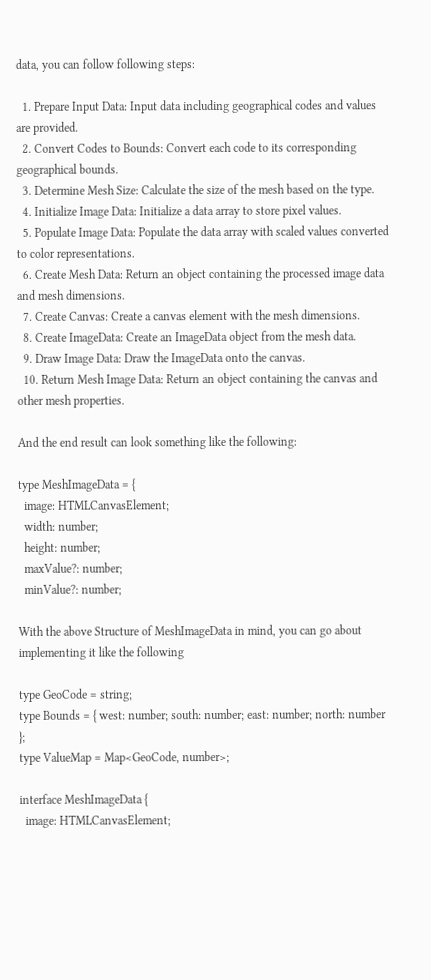data, you can follow following steps:

  1. Prepare Input Data: Input data including geographical codes and values are provided.
  2. Convert Codes to Bounds: Convert each code to its corresponding geographical bounds.
  3. Determine Mesh Size: Calculate the size of the mesh based on the type.
  4. Initialize Image Data: Initialize a data array to store pixel values.
  5. Populate Image Data: Populate the data array with scaled values converted to color representations.
  6. Create Mesh Data: Return an object containing the processed image data and mesh dimensions.
  7. Create Canvas: Create a canvas element with the mesh dimensions.
  8. Create ImageData: Create an ImageData object from the mesh data.
  9. Draw Image Data: Draw the ImageData onto the canvas.
  10. Return Mesh Image Data: Return an object containing the canvas and other mesh properties.

And the end result can look something like the following:

type MeshImageData = {
  image: HTMLCanvasElement;
  width: number;
  height: number;
  maxValue?: number;
  minValue?: number;

With the above Structure of MeshImageData in mind, you can go about implementing it like the following

type GeoCode = string;
type Bounds = { west: number; south: number; east: number; north: number };
type ValueMap = Map<GeoCode, number>;

interface MeshImageData {
  image: HTMLCanvasElement;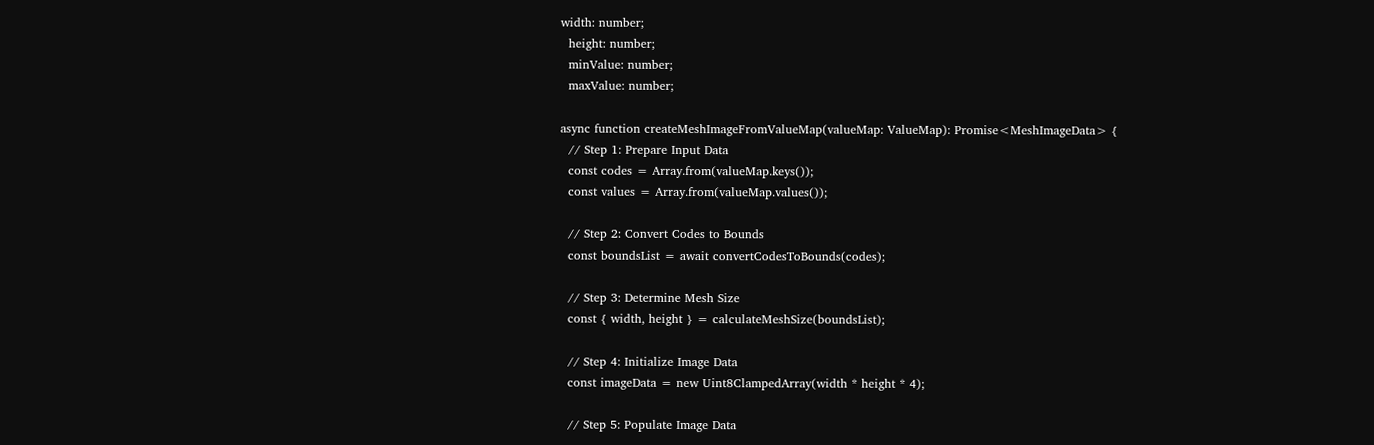width: number;
  height: number;
  minValue: number;
  maxValue: number;

async function createMeshImageFromValueMap(valueMap: ValueMap): Promise<MeshImageData> {
  // Step 1: Prepare Input Data
  const codes = Array.from(valueMap.keys());
  const values = Array.from(valueMap.values());

  // Step 2: Convert Codes to Bounds
  const boundsList = await convertCodesToBounds(codes);

  // Step 3: Determine Mesh Size
  const { width, height } = calculateMeshSize(boundsList);

  // Step 4: Initialize Image Data
  const imageData = new Uint8ClampedArray(width * height * 4);

  // Step 5: Populate Image Data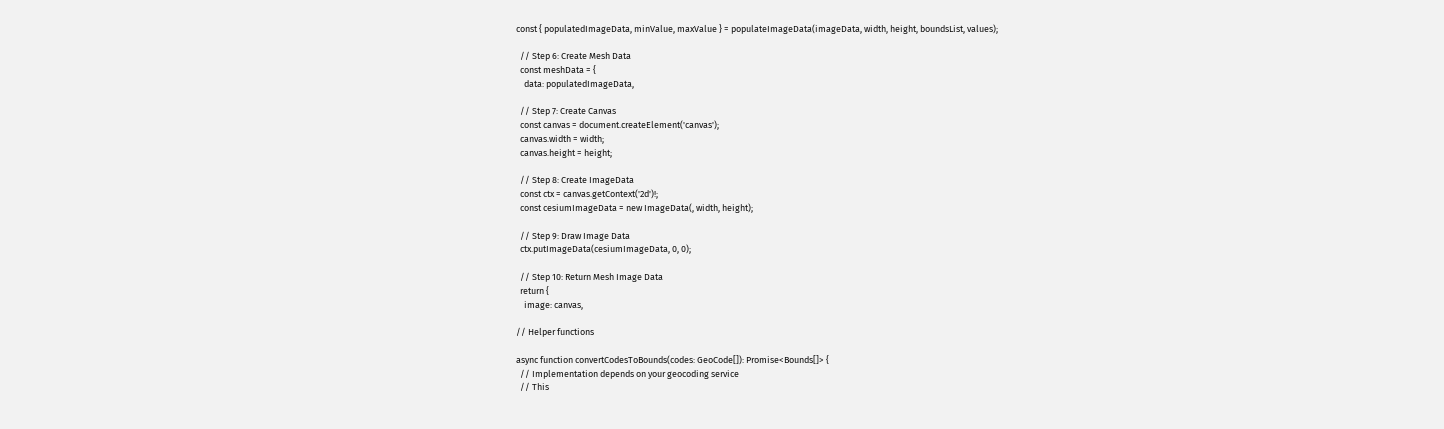const { populatedImageData, minValue, maxValue } = populateImageData(imageData, width, height, boundsList, values);

  // Step 6: Create Mesh Data
  const meshData = {
    data: populatedImageData,

  // Step 7: Create Canvas
  const canvas = document.createElement('canvas');
  canvas.width = width;
  canvas.height = height;

  // Step 8: Create ImageData
  const ctx = canvas.getContext('2d')!;
  const cesiumImageData = new ImageData(, width, height);

  // Step 9: Draw Image Data
  ctx.putImageData(cesiumImageData, 0, 0);

  // Step 10: Return Mesh Image Data
  return {
    image: canvas,

// Helper functions

async function convertCodesToBounds(codes: GeoCode[]): Promise<Bounds[]> {
  // Implementation depends on your geocoding service
  // This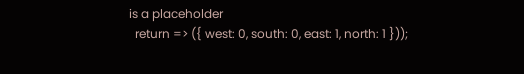is a placeholder
  return => ({ west: 0, south: 0, east: 1, north: 1 }));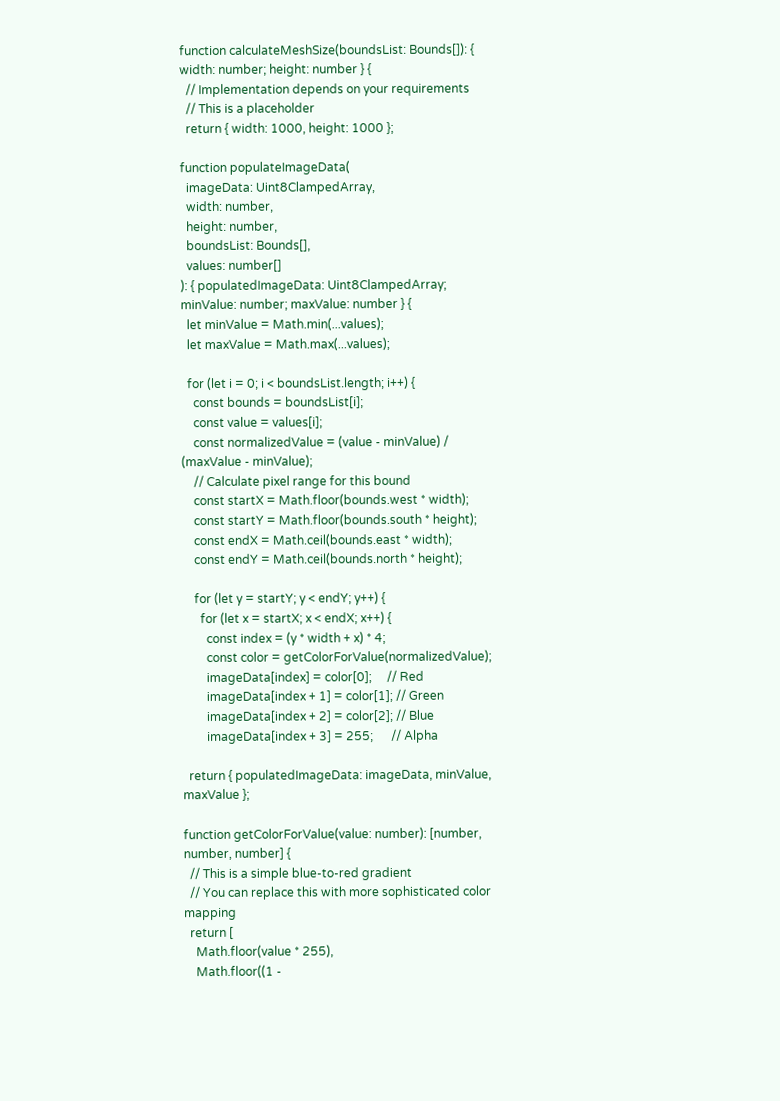function calculateMeshSize(boundsList: Bounds[]): { width: number; height: number } {
  // Implementation depends on your requirements
  // This is a placeholder
  return { width: 1000, height: 1000 };

function populateImageData(
  imageData: Uint8ClampedArray,
  width: number,
  height: number,
  boundsList: Bounds[],
  values: number[]
): { populatedImageData: Uint8ClampedArray; minValue: number; maxValue: number } {
  let minValue = Math.min(...values);
  let maxValue = Math.max(...values);

  for (let i = 0; i < boundsList.length; i++) {
    const bounds = boundsList[i];
    const value = values[i];
    const normalizedValue = (value - minValue) / (maxValue - minValue);
    // Calculate pixel range for this bound
    const startX = Math.floor(bounds.west * width);
    const startY = Math.floor(bounds.south * height);
    const endX = Math.ceil(bounds.east * width);
    const endY = Math.ceil(bounds.north * height);

    for (let y = startY; y < endY; y++) {
      for (let x = startX; x < endX; x++) {
        const index = (y * width + x) * 4;
        const color = getColorForValue(normalizedValue);
        imageData[index] = color[0];     // Red
        imageData[index + 1] = color[1]; // Green
        imageData[index + 2] = color[2]; // Blue
        imageData[index + 3] = 255;      // Alpha

  return { populatedImageData: imageData, minValue, maxValue };

function getColorForValue(value: number): [number, number, number] {
  // This is a simple blue-to-red gradient
  // You can replace this with more sophisticated color mapping
  return [
    Math.floor(value * 255),
    Math.floor((1 -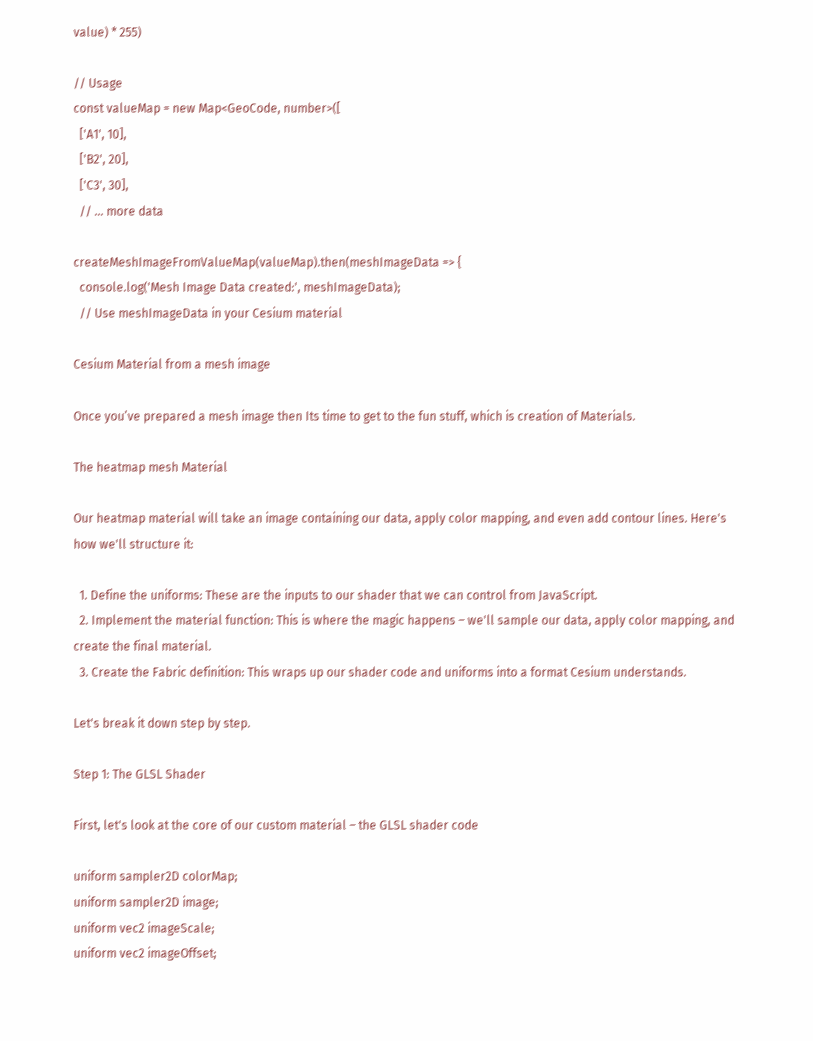value) * 255)

// Usage
const valueMap = new Map<GeoCode, number>([
  ['A1', 10],
  ['B2', 20],
  ['C3', 30],
  // ... more data

createMeshImageFromValueMap(valueMap).then(meshImageData => {
  console.log('Mesh Image Data created:', meshImageData);
  // Use meshImageData in your Cesium material

Cesium Material from a mesh image

Once you’ve prepared a mesh image then Its time to get to the fun stuff, which is creation of Materials.

The heatmap mesh Material

Our heatmap material will take an image containing our data, apply color mapping, and even add contour lines. Here's how we'll structure it:

  1. Define the uniforms: These are the inputs to our shader that we can control from JavaScript.
  2. Implement the material function: This is where the magic happens – we'll sample our data, apply color mapping, and create the final material.
  3. Create the Fabric definition: This wraps up our shader code and uniforms into a format Cesium understands.

Let's break it down step by step.

Step 1: The GLSL Shader

First, let's look at the core of our custom material – the GLSL shader code

uniform sampler2D colorMap;
uniform sampler2D image;
uniform vec2 imageScale;
uniform vec2 imageOffset;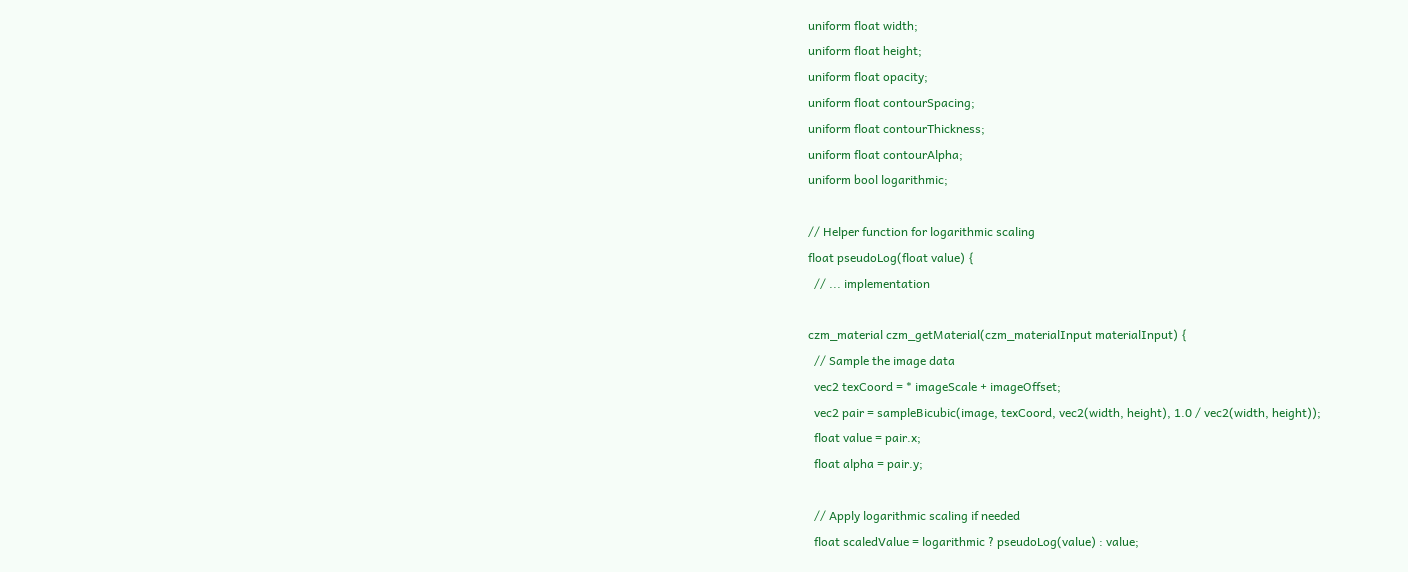uniform float width;
uniform float height;
uniform float opacity;
uniform float contourSpacing;
uniform float contourThickness;
uniform float contourAlpha;
uniform bool logarithmic;

// Helper function for logarithmic scaling
float pseudoLog(float value) {
  // ... implementation

czm_material czm_getMaterial(czm_materialInput materialInput) {
  // Sample the image data
  vec2 texCoord = * imageScale + imageOffset;
  vec2 pair = sampleBicubic(image, texCoord, vec2(width, height), 1.0 / vec2(width, height));
  float value = pair.x;
  float alpha = pair.y;

  // Apply logarithmic scaling if needed
  float scaledValue = logarithmic ? pseudoLog(value) : value;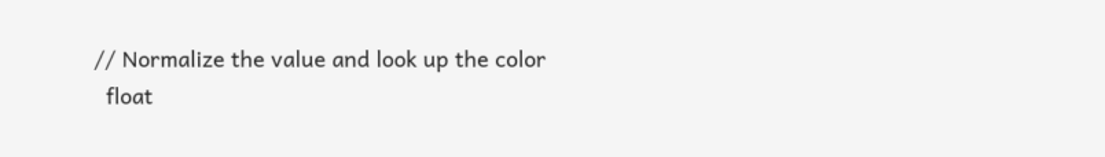// Normalize the value and look up the color
  float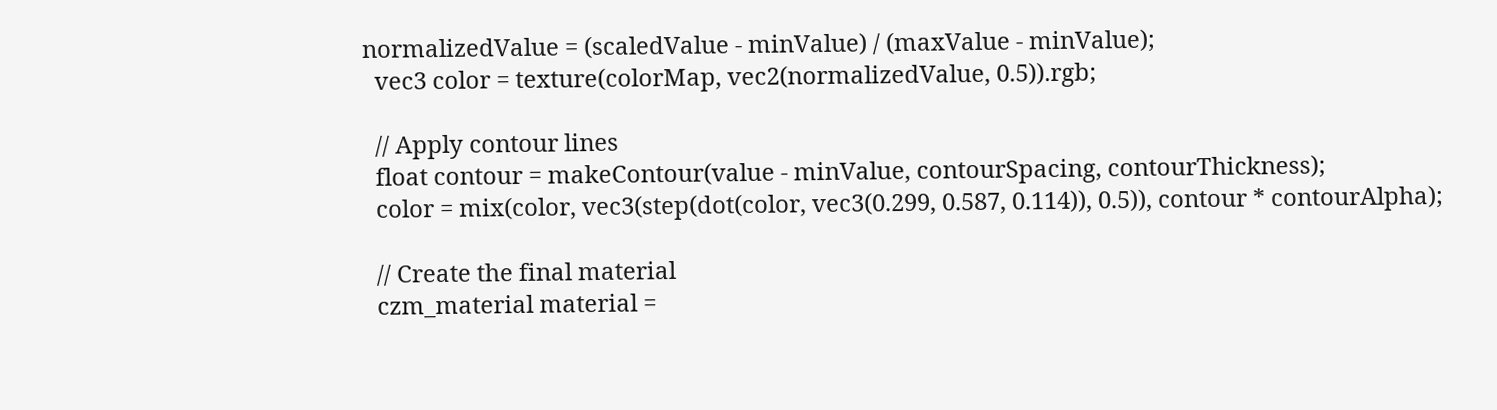normalizedValue = (scaledValue - minValue) / (maxValue - minValue);
  vec3 color = texture(colorMap, vec2(normalizedValue, 0.5)).rgb;

  // Apply contour lines
  float contour = makeContour(value - minValue, contourSpacing, contourThickness);
  color = mix(color, vec3(step(dot(color, vec3(0.299, 0.587, 0.114)), 0.5)), contour * contourAlpha);

  // Create the final material
  czm_material material =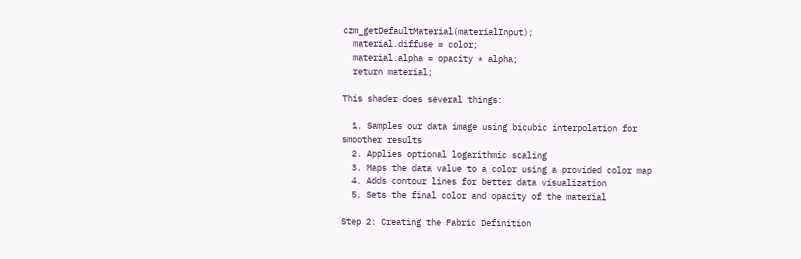czm_getDefaultMaterial(materialInput);
  material.diffuse = color;
  material.alpha = opacity * alpha;
  return material;

This shader does several things:

  1. Samples our data image using bicubic interpolation for smoother results
  2. Applies optional logarithmic scaling
  3. Maps the data value to a color using a provided color map
  4. Adds contour lines for better data visualization
  5. Sets the final color and opacity of the material

Step 2: Creating the Fabric Definition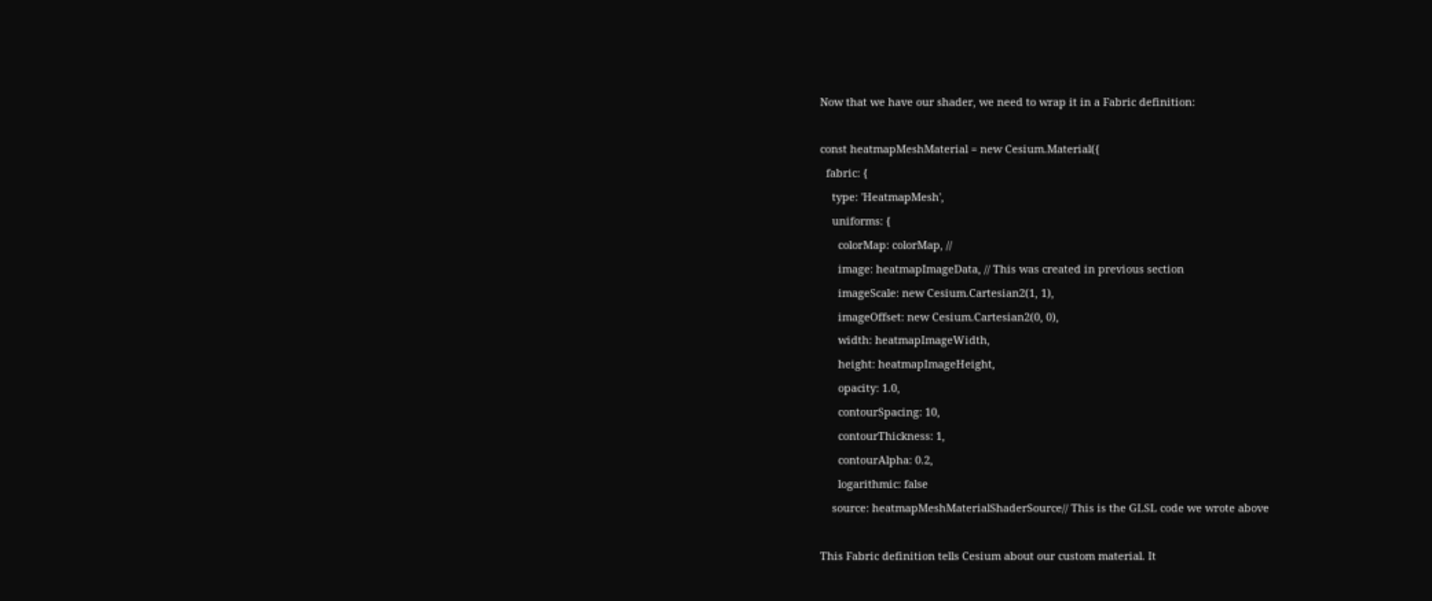Now that we have our shader, we need to wrap it in a Fabric definition:

const heatmapMeshMaterial = new Cesium.Material({
  fabric: {
    type: 'HeatmapMesh',
    uniforms: {
      colorMap: colorMap, //
      image: heatmapImageData, // This was created in previous section
      imageScale: new Cesium.Cartesian2(1, 1),
      imageOffset: new Cesium.Cartesian2(0, 0),
      width: heatmapImageWidth,
      height: heatmapImageHeight,
      opacity: 1.0,
      contourSpacing: 10,
      contourThickness: 1,
      contourAlpha: 0.2,
      logarithmic: false
    source: heatmapMeshMaterialShaderSource// This is the GLSL code we wrote above

This Fabric definition tells Cesium about our custom material. It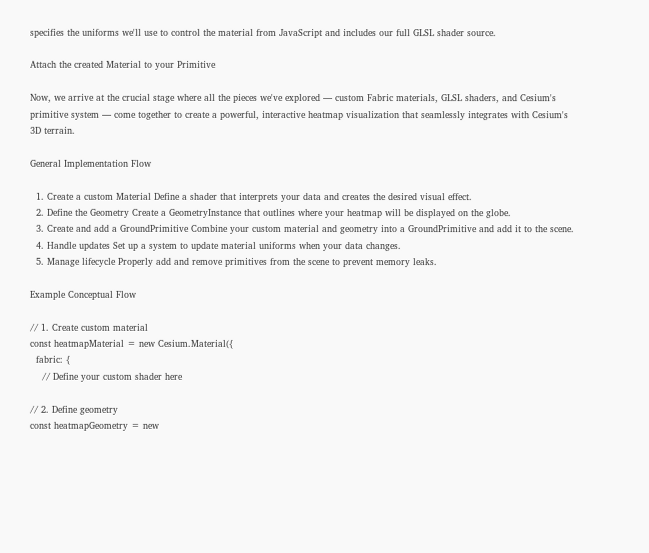specifies the uniforms we'll use to control the material from JavaScript and includes our full GLSL shader source.

Attach the created Material to your Primitive

Now, we arrive at the crucial stage where all the pieces we've explored — custom Fabric materials, GLSL shaders, and Cesium's primitive system — come together to create a powerful, interactive heatmap visualization that seamlessly integrates with Cesium's 3D terrain.

General Implementation Flow

  1. Create a custom Material Define a shader that interprets your data and creates the desired visual effect.
  2. Define the Geometry Create a GeometryInstance that outlines where your heatmap will be displayed on the globe.
  3. Create and add a GroundPrimitive Combine your custom material and geometry into a GroundPrimitive and add it to the scene.
  4. Handle updates Set up a system to update material uniforms when your data changes.
  5. Manage lifecycle Properly add and remove primitives from the scene to prevent memory leaks.

Example Conceptual Flow

// 1. Create custom material
const heatmapMaterial = new Cesium.Material({
  fabric: {
    // Define your custom shader here

// 2. Define geometry
const heatmapGeometry = new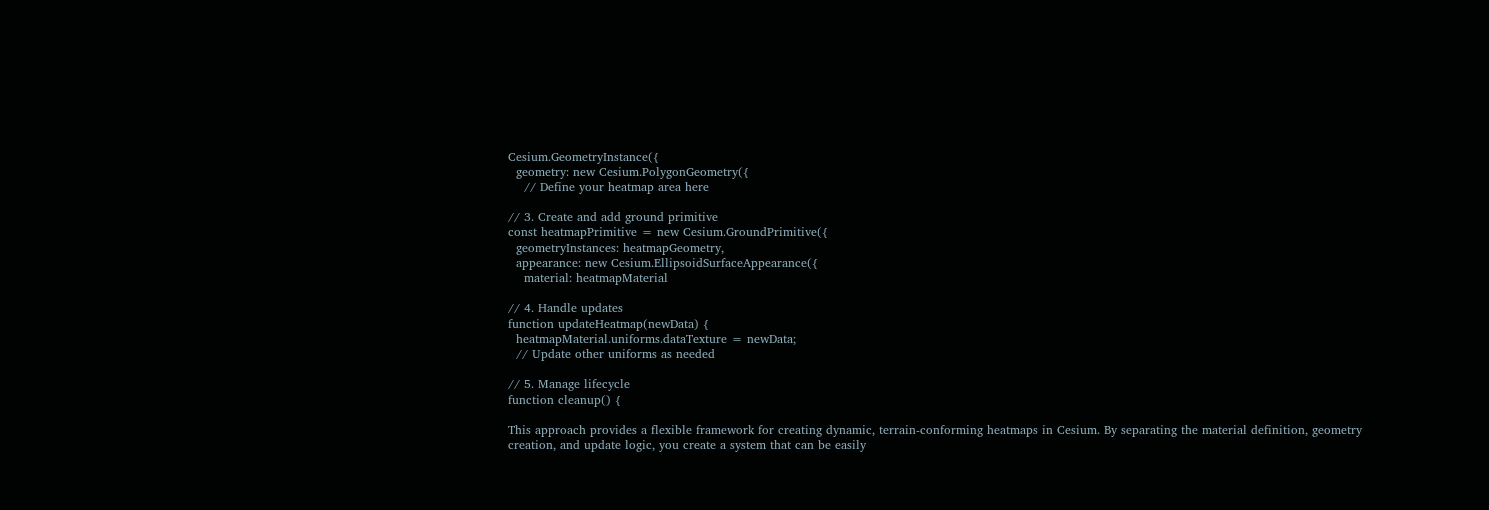Cesium.GeometryInstance({
  geometry: new Cesium.PolygonGeometry({
    // Define your heatmap area here

// 3. Create and add ground primitive
const heatmapPrimitive = new Cesium.GroundPrimitive({
  geometryInstances: heatmapGeometry,
  appearance: new Cesium.EllipsoidSurfaceAppearance({
    material: heatmapMaterial

// 4. Handle updates
function updateHeatmap(newData) {
  heatmapMaterial.uniforms.dataTexture = newData;
  // Update other uniforms as needed

// 5. Manage lifecycle
function cleanup() {

This approach provides a flexible framework for creating dynamic, terrain-conforming heatmaps in Cesium. By separating the material definition, geometry creation, and update logic, you create a system that can be easily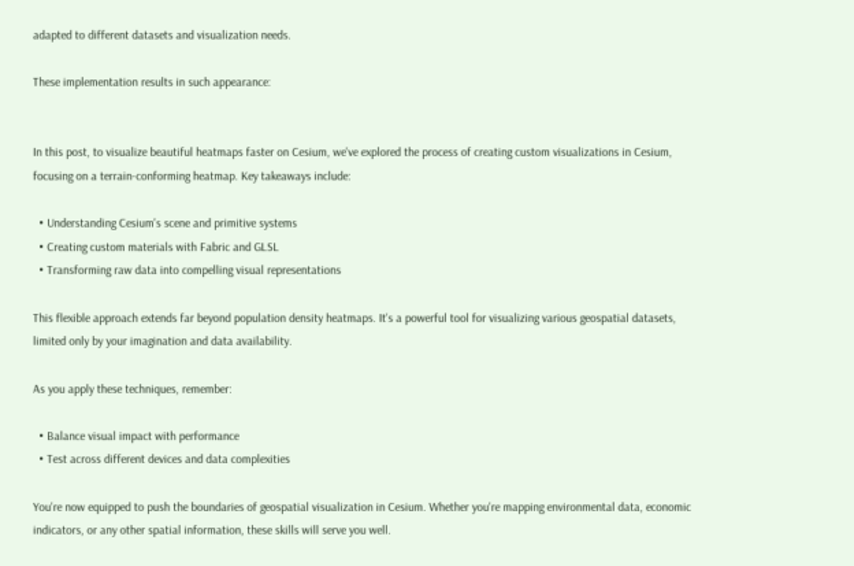adapted to different datasets and visualization needs.

These implementation results in such appearance:


In this post, to visualize beautiful heatmaps faster on Cesium, we've explored the process of creating custom visualizations in Cesium, focusing on a terrain-conforming heatmap. Key takeaways include:

  • Understanding Cesium's scene and primitive systems
  • Creating custom materials with Fabric and GLSL
  • Transforming raw data into compelling visual representations

This flexible approach extends far beyond population density heatmaps. It's a powerful tool for visualizing various geospatial datasets, limited only by your imagination and data availability.

As you apply these techniques, remember:

  • Balance visual impact with performance
  • Test across different devices and data complexities

You're now equipped to push the boundaries of geospatial visualization in Cesium. Whether you're mapping environmental data, economic indicators, or any other spatial information, these skills will serve you well.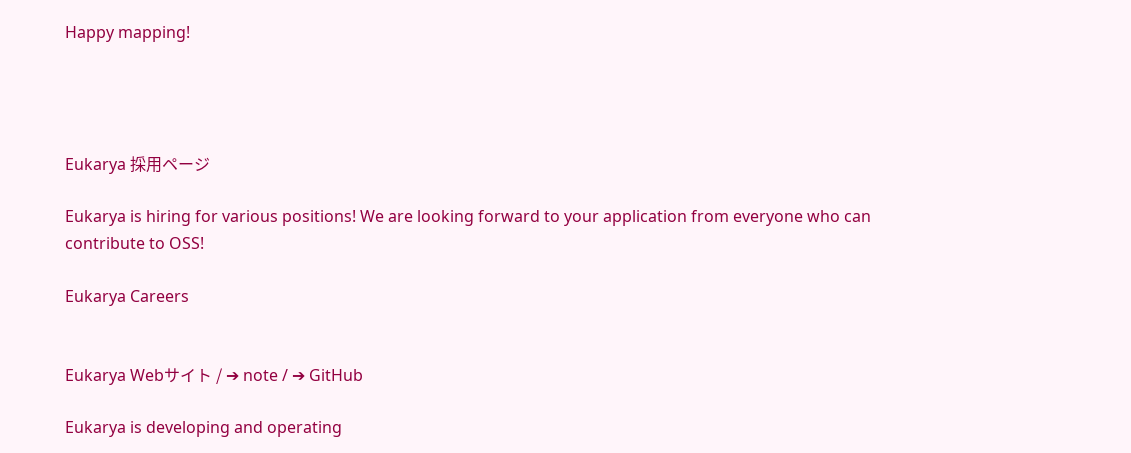Happy mapping!




Eukarya 採用ページ

Eukarya is hiring for various positions! We are looking forward to your application from everyone who can contribute to OSS!

Eukarya Careers


Eukarya Webサイト / ➔ note / ➔ GitHub

Eukarya is developing and operating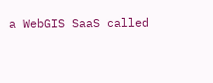a WebGIS SaaS called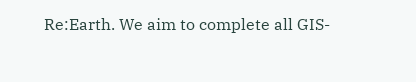Re:Earth. We aim to complete all GIS-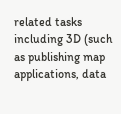related tasks including 3D (such as publishing map applications, data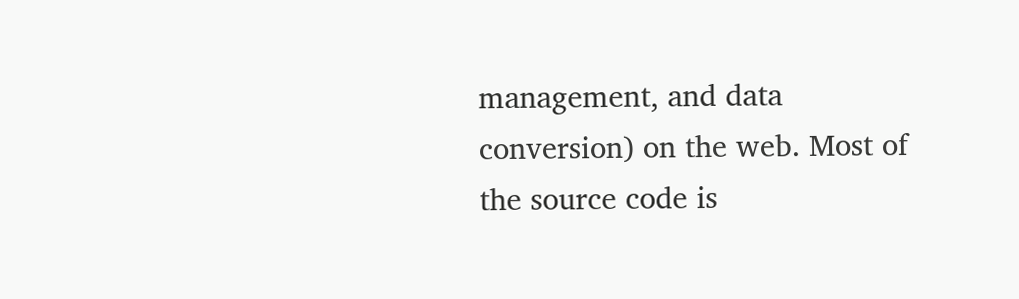management, and data conversion) on the web. Most of the source code is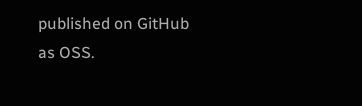published on GitHub as OSS.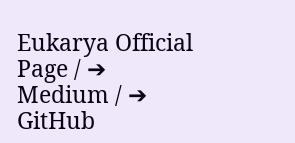Eukarya Official Page / ➔ Medium / ➔ GitHub